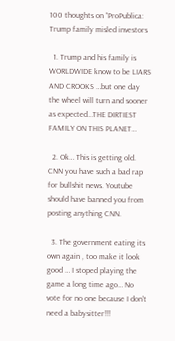100 thoughts on “ProPublica: Trump family misled investors

  1. Trump and his family is WORLDWIDE know to be LIARS AND CROOKS …but one day the wheel will turn and sooner as expected…THE DIRTIEST FAMILY ON THIS PLANET…

  2. Ok… This is getting old. CNN you have such a bad rap for bullshit news. Youtube should have banned you from posting anything CNN.

  3. The government eating its own again , too make it look good … I stoped playing the game a long time ago… No vote for no one because I don't need a babysitter!!!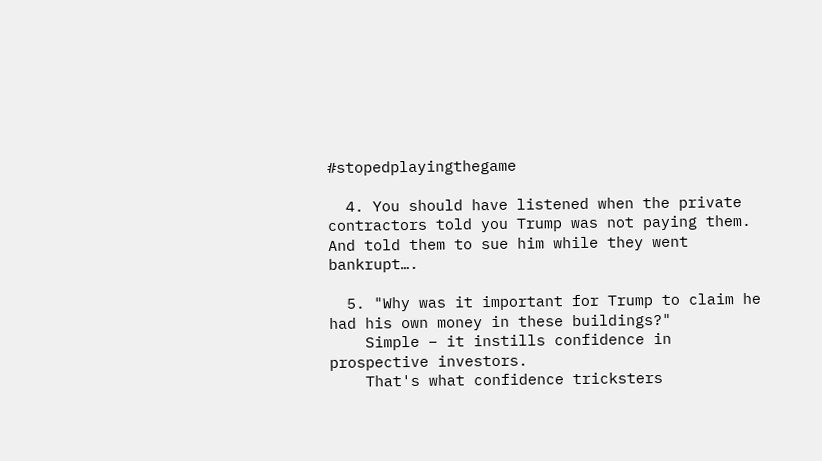#stopedplayingthegame

  4. You should have listened when the private contractors told you Trump was not paying them. And told them to sue him while they went bankrupt….

  5. "Why was it important for Trump to claim he had his own money in these buildings?"
    Simple – it instills confidence in prospective investors.
    That's what confidence tricksters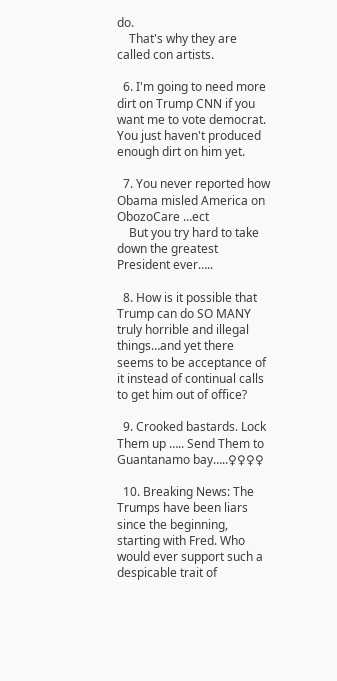do.
    That's why they are called con artists.

  6. I'm going to need more dirt on Trump CNN if you want me to vote democrat. You just haven't produced enough dirt on him yet.

  7. You never reported how Obama misled America on ObozoCare …ect
    But you try hard to take down the greatest President ever…..

  8. How is it possible that Trump can do SO MANY truly horrible and illegal things…and yet there seems to be acceptance of it instead of continual calls to get him out of office?

  9. Crooked bastards. Lock Them up ….. Send Them to Guantanamo bay…..♀♀♀♀

  10. Breaking News: The Trumps have been liars since the beginning, starting with Fred. Who would ever support such a despicable trait of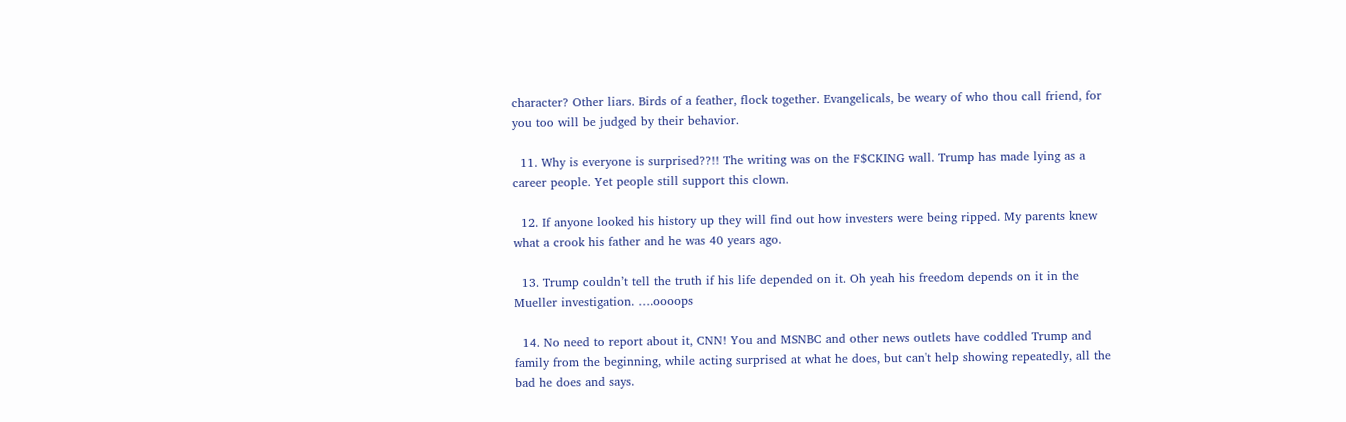character? Other liars. Birds of a feather, flock together. Evangelicals, be weary of who thou call friend, for you too will be judged by their behavior.

  11. Why is everyone is surprised??!! The writing was on the F$CKING wall. Trump has made lying as a career people. Yet people still support this clown.

  12. If anyone looked his history up they will find out how investers were being ripped. My parents knew what a crook his father and he was 40 years ago.

  13. Trump couldn’t tell the truth if his life depended on it. Oh yeah his freedom depends on it in the Mueller investigation. ….oooops

  14. No need to report about it, CNN! You and MSNBC and other news outlets have coddled Trump and family from the beginning, while acting surprised at what he does, but can't help showing repeatedly, all the bad he does and says.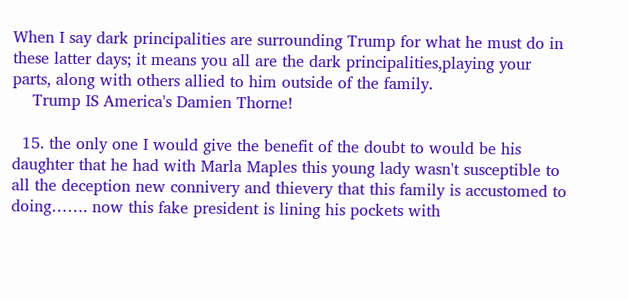When I say dark principalities are surrounding Trump for what he must do in these latter days; it means you all are the dark principalities,playing your parts, along with others allied to him outside of the family.
    Trump IS America's Damien Thorne!

  15. the only one I would give the benefit of the doubt to would be his daughter that he had with Marla Maples this young lady wasn't susceptible to all the deception new connivery and thievery that this family is accustomed to doing……. now this fake president is lining his pockets with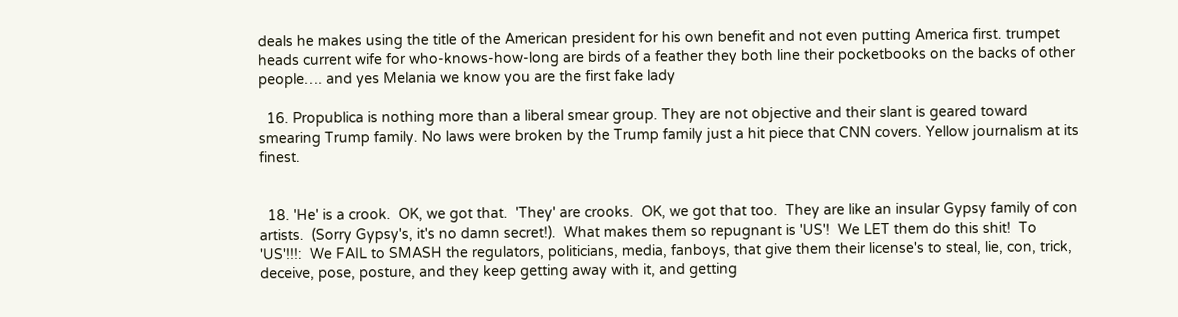deals he makes using the title of the American president for his own benefit and not even putting America first. trumpet heads current wife for who-knows-how-long are birds of a feather they both line their pocketbooks on the backs of other people…. and yes Melania we know you are the first fake lady

  16. Propublica is nothing more than a liberal smear group. They are not objective and their slant is geared toward smearing Trump family. No laws were broken by the Trump family just a hit piece that CNN covers. Yellow journalism at its finest.


  18. 'He' is a crook.  OK, we got that.  'They' are crooks.  OK, we got that too.  They are like an insular Gypsy family of con artists.  (Sorry Gypsy's, it's no damn secret!).  What makes them so repugnant is 'US'!  We LET them do this shit!  To 'US'!!!:  We FAIL to SMASH the regulators, politicians, media, fanboys, that give them their license's to steal, lie, con, trick, deceive, pose, posture, and they keep getting away with it, and getting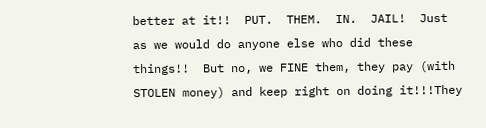better at it!!  PUT.  THEM.  IN.  JAIL!  Just as we would do anyone else who did these things!!  But no, we FINE them, they pay (with STOLEN money) and keep right on doing it!!!They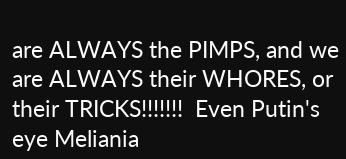are ALWAYS the PIMPS, and we are ALWAYS their WHORES, or their TRICKS!!!!!!!  Even Putin's eye Meliania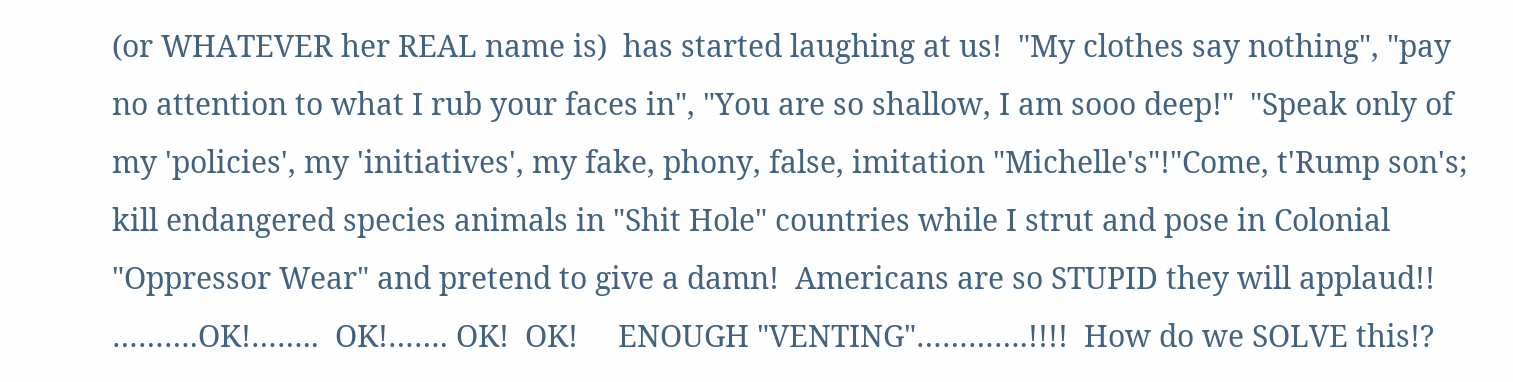(or WHATEVER her REAL name is)  has started laughing at us!  "My clothes say nothing", "pay no attention to what I rub your faces in", "You are so shallow, I am sooo deep!"  "Speak only of my 'policies', my 'initiatives', my fake, phony, false, imitation "Michelle's"!"Come, t'Rump son's; kill endangered species animals in "Shit Hole" countries while I strut and pose in Colonial "Oppressor Wear" and pretend to give a damn!  Americans are so STUPID they will applaud!!  ……….OK!……..  OK!……. OK!  OK!     ENOUGH "VENTING"………….!!!!  How do we SOLVE this!?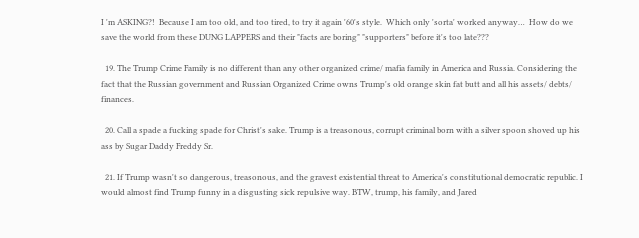I 'm ASKING?!  Because I am too old, and too tired, to try it again '60's style.  Which only 'sorta' worked anyway…  How do we save the world from these DUNG LAPPERS and their "facts are boring" "supporters" before it's too late???

  19. The Trump Crime Family is no different than any other organized crime/ mafia family in America and Russia. Considering the fact that the Russian government and Russian Organized Crime owns Trump's old orange skin fat butt and all his assets/ debts/ finances.

  20. Call a spade a fucking spade for Christ's sake. Trump is a treasonous, corrupt criminal born with a silver spoon shoved up his ass by Sugar Daddy Freddy Sr.

  21. If Trump wasn't so dangerous, treasonous, and the gravest existential threat to America's constitutional democratic republic. I would almost find Trump funny in a disgusting sick repulsive way. BTW, trump, his family, and Jared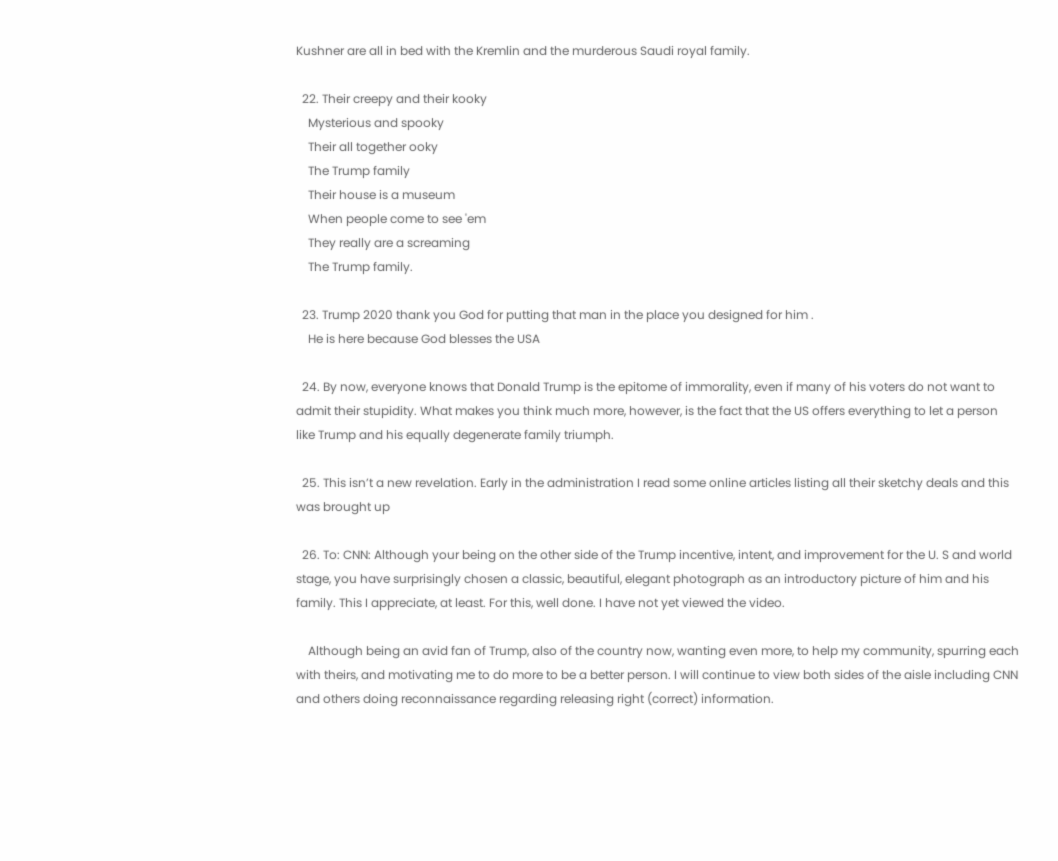Kushner are all in bed with the Kremlin and the murderous Saudi royal family.

  22. Their creepy and their kooky
    Mysterious and spooky
    Their all together ooky
    The Trump family
    Their house is a museum
    When people come to see 'em
    They really are a screaming
    The Trump family.

  23. Trump 2020 thank you God for putting that man in the place you designed for him .
    He is here because God blesses the USA

  24. By now, everyone knows that Donald Trump is the epitome of immorality, even if many of his voters do not want to admit their stupidity. What makes you think much more, however, is the fact that the US offers everything to let a person like Trump and his equally degenerate family triumph.

  25. This isn’t a new revelation. Early in the administration I read some online articles listing all their sketchy deals and this was brought up

  26. To: CNN: Although your being on the other side of the Trump incentive, intent, and improvement for the U. S and world stage, you have surprisingly chosen a classic, beautiful, elegant photograph as an introductory picture of him and his family. This I appreciate, at least. For this, well done. I have not yet viewed the video.

    Although being an avid fan of Trump, also of the country now, wanting even more, to help my community, spurring each with theirs, and motivating me to do more to be a better person. I will continue to view both sides of the aisle including CNN and others doing reconnaissance regarding releasing right (correct) information.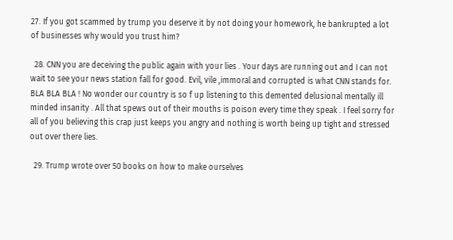27. If you got scammed by trump you deserve it by not doing your homework, he bankrupted a lot of businesses why would you trust him?

  28. CNN you are deceiving the public again with your lies . Your days are running out and I can not wait to see your news station fall for good. Evil, vile ,immoral and corrupted is what CNN stands for. BLA BLA BLA ! No wonder our country is so f up listening to this demented delusional mentally ill minded insanity . All that spews out of their mouths is poison every time they speak . I feel sorry for all of you believing this crap just keeps you angry and nothing is worth being up tight and stressed out over there lies.

  29. Trump wrote over 50 books on how to make ourselves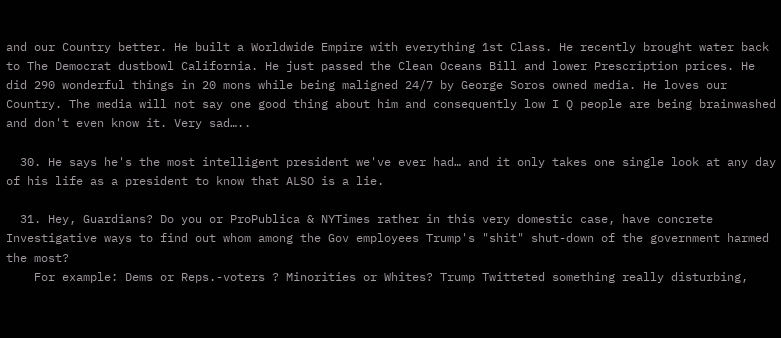and our Country better. He built a Worldwide Empire with everything 1st Class. He recently brought water back to The Democrat dustbowl California. He just passed the Clean Oceans Bill and lower Prescription prices. He did 290 wonderful things in 20 mons while being maligned 24/7 by George Soros owned media. He loves our Country. The media will not say one good thing about him and consequently low I Q people are being brainwashed and don't even know it. Very sad…..

  30. He says he's the most intelligent president we've ever had… and it only takes one single look at any day of his life as a president to know that ALSO is a lie.

  31. Hey, Guardians? Do you or ProPublica & NYTimes rather in this very domestic case, have concrete Investigative ways to find out whom among the Gov employees Trump's "shit" shut-down of the government harmed the most?
    For example: Dems or Reps.-voters ? Minorities or Whites? Trump Twitteted something really disturbing,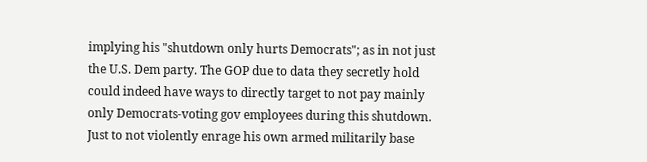implying his "shutdown only hurts Democrats"; as in not just the U.S. Dem party. The GOP due to data they secretly hold could indeed have ways to directly target to not pay mainly only Democrats-voting gov employees during this shutdown. Just to not violently enrage his own armed militarily base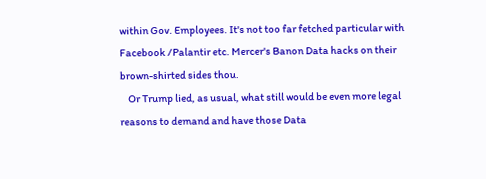within Gov. Employees. It's not too far fetched particular with Facebook /Palantir etc. Mercer's Banon Data hacks on their brown-shirted sides thou.
    Or Trump lied, as usual, what still would be even more legal reasons to demand and have those Data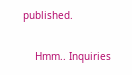published.

    Hmm.. Inquiries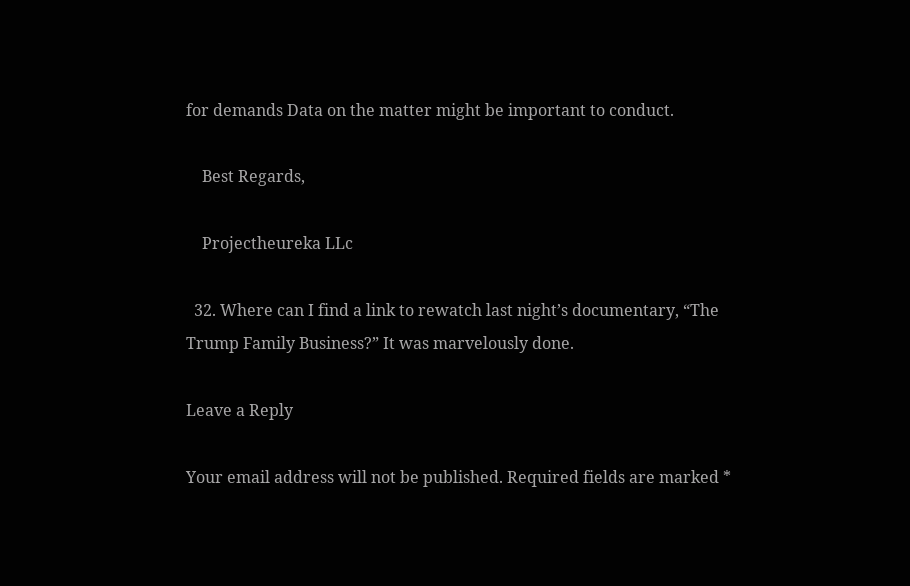for demands Data on the matter might be important to conduct.

    Best Regards,

    Projectheureka LLc

  32. Where can I find a link to rewatch last night’s documentary, “The Trump Family Business?” It was marvelously done.

Leave a Reply

Your email address will not be published. Required fields are marked *